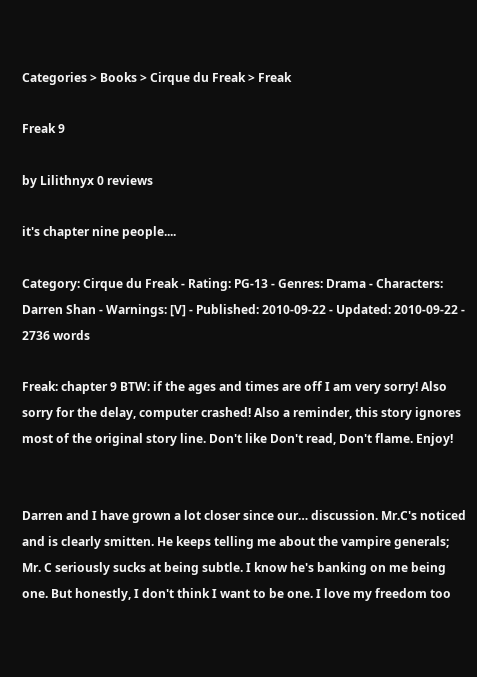Categories > Books > Cirque du Freak > Freak

Freak 9

by Lilithnyx 0 reviews

it's chapter nine people....

Category: Cirque du Freak - Rating: PG-13 - Genres: Drama - Characters: Darren Shan - Warnings: [V] - Published: 2010-09-22 - Updated: 2010-09-22 - 2736 words

Freak: chapter 9 BTW: if the ages and times are off I am very sorry! Also sorry for the delay, computer crashed! Also a reminder, this story ignores most of the original story line. Don't like Don't read, Don't flame. Enjoy!


Darren and I have grown a lot closer since our… discussion. Mr.C's noticed and is clearly smitten. He keeps telling me about the vampire generals; Mr. C seriously sucks at being subtle. I know he's banking on me being one. But honestly, I don't think I want to be one. I love my freedom too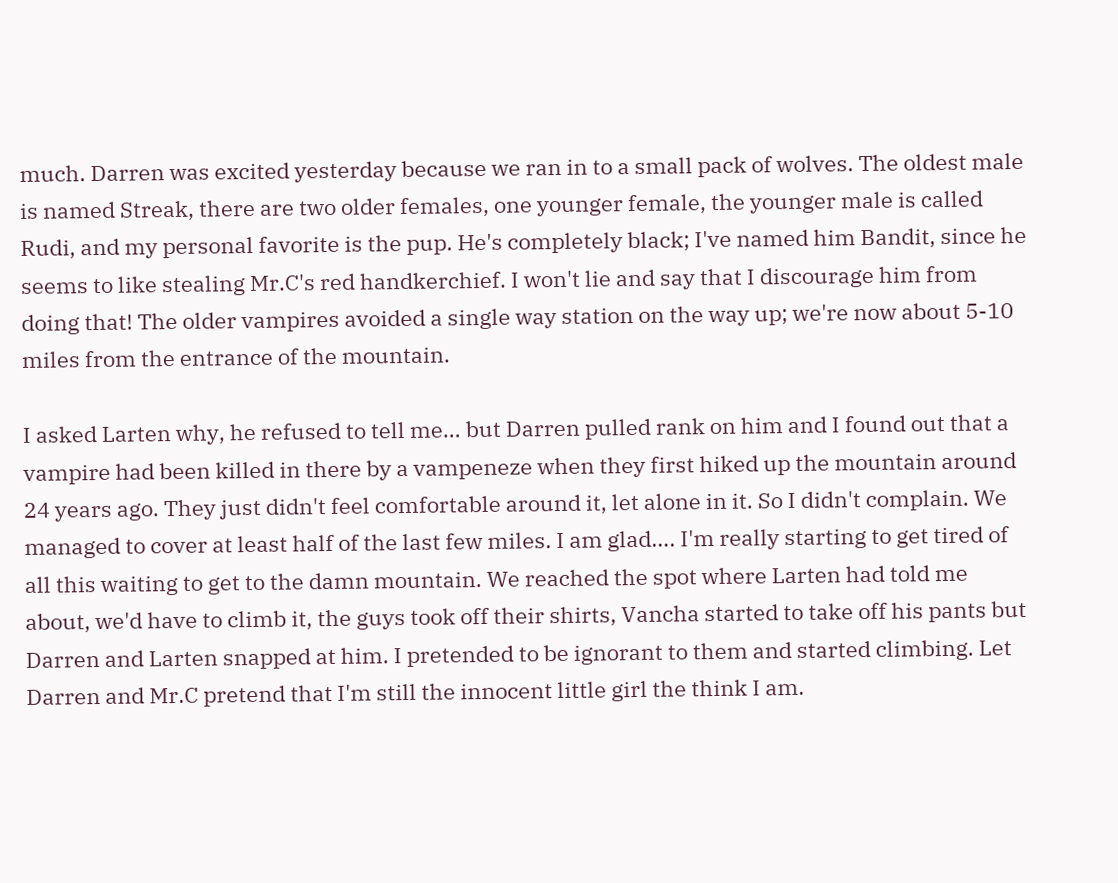much. Darren was excited yesterday because we ran in to a small pack of wolves. The oldest male is named Streak, there are two older females, one younger female, the younger male is called Rudi, and my personal favorite is the pup. He's completely black; I've named him Bandit, since he seems to like stealing Mr.C's red handkerchief. I won't lie and say that I discourage him from doing that! The older vampires avoided a single way station on the way up; we're now about 5-10 miles from the entrance of the mountain.

I asked Larten why, he refused to tell me… but Darren pulled rank on him and I found out that a vampire had been killed in there by a vampeneze when they first hiked up the mountain around 24 years ago. They just didn't feel comfortable around it, let alone in it. So I didn't complain. We managed to cover at least half of the last few miles. I am glad…. I'm really starting to get tired of all this waiting to get to the damn mountain. We reached the spot where Larten had told me about, we'd have to climb it, the guys took off their shirts, Vancha started to take off his pants but Darren and Larten snapped at him. I pretended to be ignorant to them and started climbing. Let Darren and Mr.C pretend that I'm still the innocent little girl the think I am.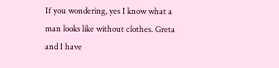If you wondering, yes I know what a man looks like without clothes. Greta and I have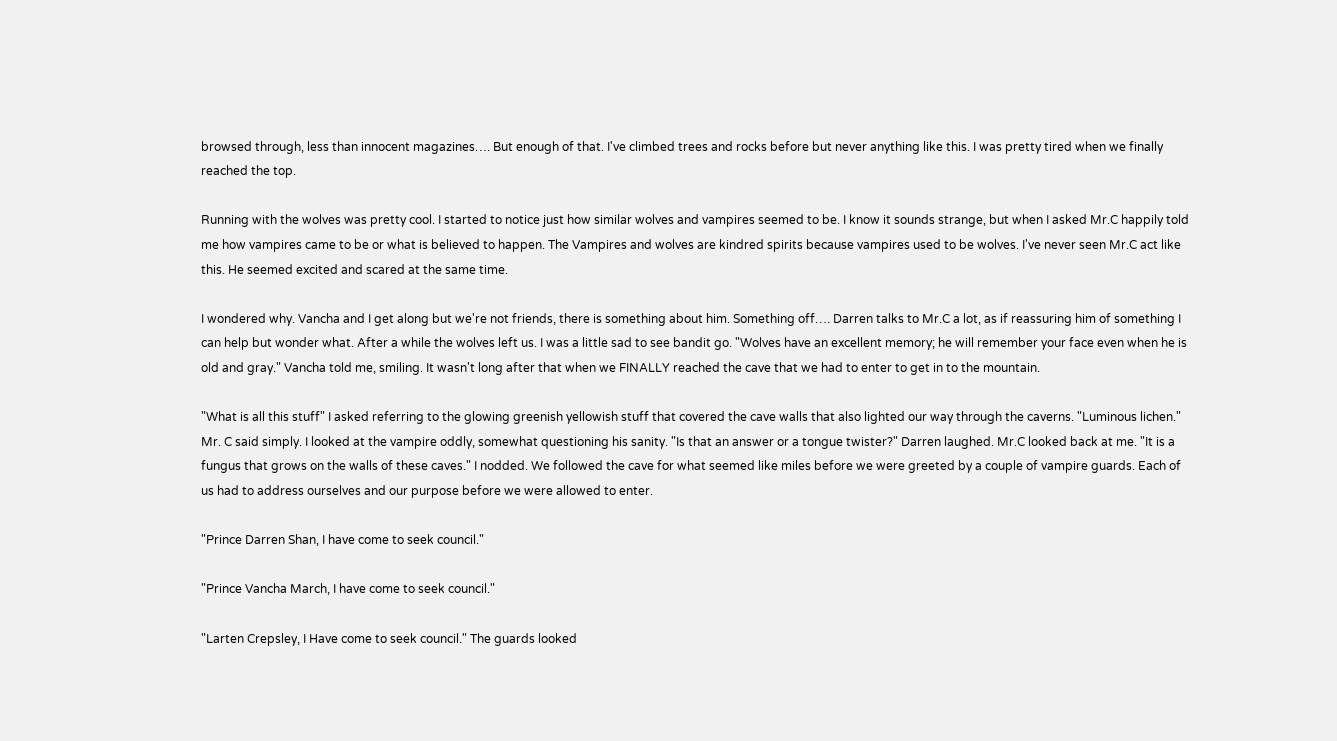browsed through, less than innocent magazines…. But enough of that. I've climbed trees and rocks before but never anything like this. I was pretty tired when we finally reached the top.

Running with the wolves was pretty cool. I started to notice just how similar wolves and vampires seemed to be. I know it sounds strange, but when I asked Mr.C happily told me how vampires came to be or what is believed to happen. The Vampires and wolves are kindred spirits because vampires used to be wolves. I've never seen Mr.C act like this. He seemed excited and scared at the same time.

I wondered why. Vancha and I get along but we're not friends, there is something about him. Something off…. Darren talks to Mr.C a lot, as if reassuring him of something I can help but wonder what. After a while the wolves left us. I was a little sad to see bandit go. "Wolves have an excellent memory; he will remember your face even when he is old and gray." Vancha told me, smiling. It wasn't long after that when we FINALLY reached the cave that we had to enter to get in to the mountain.

"What is all this stuff" I asked referring to the glowing greenish yellowish stuff that covered the cave walls that also lighted our way through the caverns. "Luminous lichen." Mr. C said simply. I looked at the vampire oddly, somewhat questioning his sanity. "Is that an answer or a tongue twister?" Darren laughed. Mr.C looked back at me. "It is a fungus that grows on the walls of these caves." I nodded. We followed the cave for what seemed like miles before we were greeted by a couple of vampire guards. Each of us had to address ourselves and our purpose before we were allowed to enter.

"Prince Darren Shan, I have come to seek council."

"Prince Vancha March, I have come to seek council."

"Larten Crepsley, I Have come to seek council." The guards looked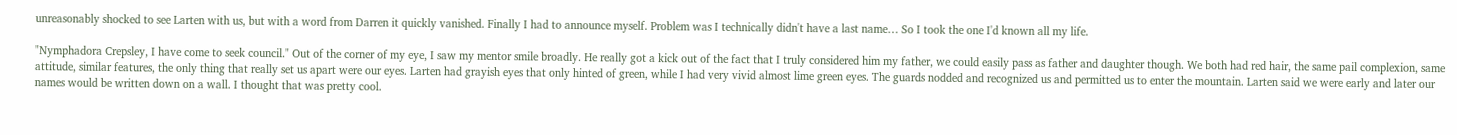unreasonably shocked to see Larten with us, but with a word from Darren it quickly vanished. Finally I had to announce myself. Problem was I technically didn't have a last name… So I took the one I'd known all my life.

"Nymphadora Crepsley, I have come to seek council." Out of the corner of my eye, I saw my mentor smile broadly. He really got a kick out of the fact that I truly considered him my father, we could easily pass as father and daughter though. We both had red hair, the same pail complexion, same attitude, similar features, the only thing that really set us apart were our eyes. Larten had grayish eyes that only hinted of green, while I had very vivid almost lime green eyes. The guards nodded and recognized us and permitted us to enter the mountain. Larten said we were early and later our names would be written down on a wall. I thought that was pretty cool.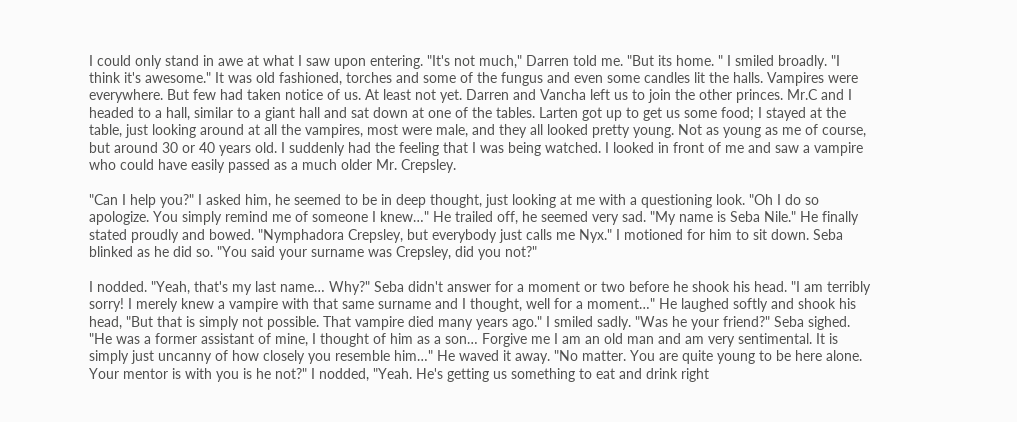I could only stand in awe at what I saw upon entering. "It's not much," Darren told me. "But its home. " I smiled broadly. "I think it's awesome." It was old fashioned, torches and some of the fungus and even some candles lit the halls. Vampires were everywhere. But few had taken notice of us. At least not yet. Darren and Vancha left us to join the other princes. Mr.C and I headed to a hall, similar to a giant hall and sat down at one of the tables. Larten got up to get us some food; I stayed at the table, just looking around at all the vampires, most were male, and they all looked pretty young. Not as young as me of course, but around 30 or 40 years old. I suddenly had the feeling that I was being watched. I looked in front of me and saw a vampire who could have easily passed as a much older Mr. Crepsley.

"Can I help you?" I asked him, he seemed to be in deep thought, just looking at me with a questioning look. "Oh I do so apologize. You simply remind me of someone I knew…" He trailed off, he seemed very sad. "My name is Seba Nile." He finally stated proudly and bowed. "Nymphadora Crepsley, but everybody just calls me Nyx." I motioned for him to sit down. Seba blinked as he did so. "You said your surname was Crepsley, did you not?"

I nodded. "Yeah, that's my last name… Why?" Seba didn't answer for a moment or two before he shook his head. "I am terribly sorry! I merely knew a vampire with that same surname and I thought, well for a moment…" He laughed softly and shook his head, "But that is simply not possible. That vampire died many years ago." I smiled sadly. "Was he your friend?" Seba sighed. "He was a former assistant of mine, I thought of him as a son… Forgive me I am an old man and am very sentimental. It is simply just uncanny of how closely you resemble him…" He waved it away. "No matter. You are quite young to be here alone. Your mentor is with you is he not?" I nodded, "Yeah. He's getting us something to eat and drink right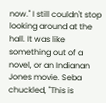now." I still couldn't stop looking around at the hall. It was like something out of a novel, or an Indianan Jones movie. Seba chuckled, "This is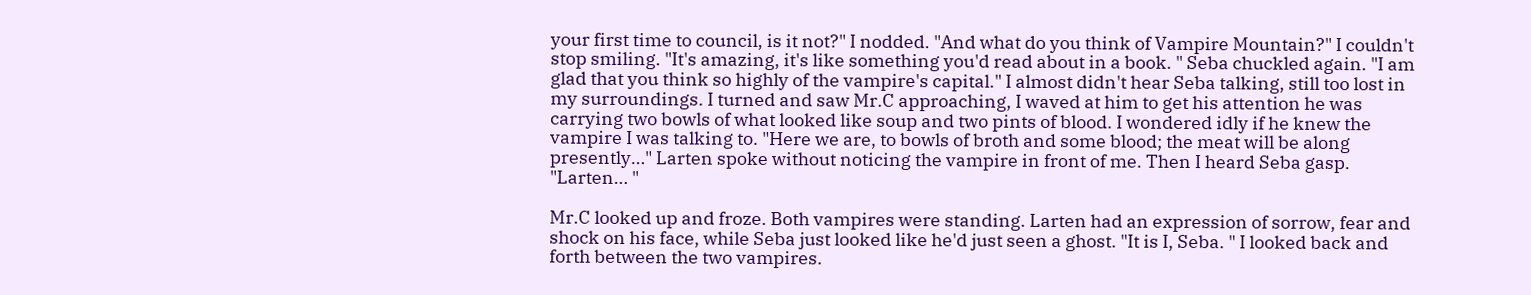your first time to council, is it not?" I nodded. "And what do you think of Vampire Mountain?" I couldn't stop smiling. "It's amazing, it's like something you'd read about in a book. " Seba chuckled again. "I am glad that you think so highly of the vampire's capital." I almost didn't hear Seba talking, still too lost in my surroundings. I turned and saw Mr.C approaching, I waved at him to get his attention he was carrying two bowls of what looked like soup and two pints of blood. I wondered idly if he knew the vampire I was talking to. "Here we are, to bowls of broth and some blood; the meat will be along presently…" Larten spoke without noticing the vampire in front of me. Then I heard Seba gasp. "Larten… "

Mr.C looked up and froze. Both vampires were standing. Larten had an expression of sorrow, fear and shock on his face, while Seba just looked like he'd just seen a ghost. "It is I, Seba. " I looked back and forth between the two vampires.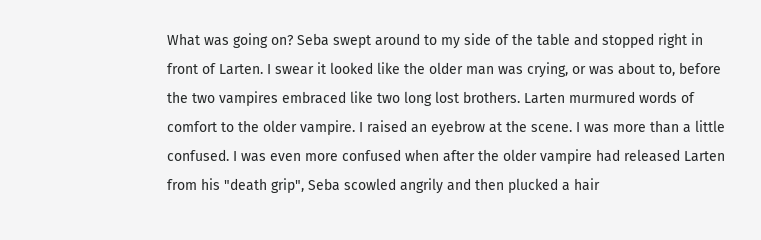What was going on? Seba swept around to my side of the table and stopped right in front of Larten. I swear it looked like the older man was crying, or was about to, before the two vampires embraced like two long lost brothers. Larten murmured words of comfort to the older vampire. I raised an eyebrow at the scene. I was more than a little confused. I was even more confused when after the older vampire had released Larten from his "death grip", Seba scowled angrily and then plucked a hair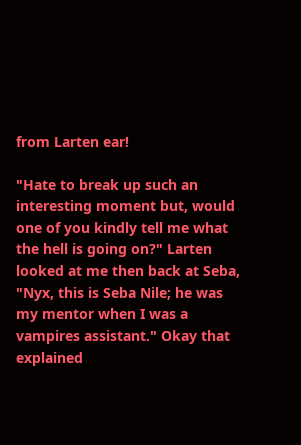from Larten ear!

"Hate to break up such an interesting moment but, would one of you kindly tell me what the hell is going on?" Larten looked at me then back at Seba, "Nyx, this is Seba Nile; he was my mentor when I was a vampires assistant." Okay that explained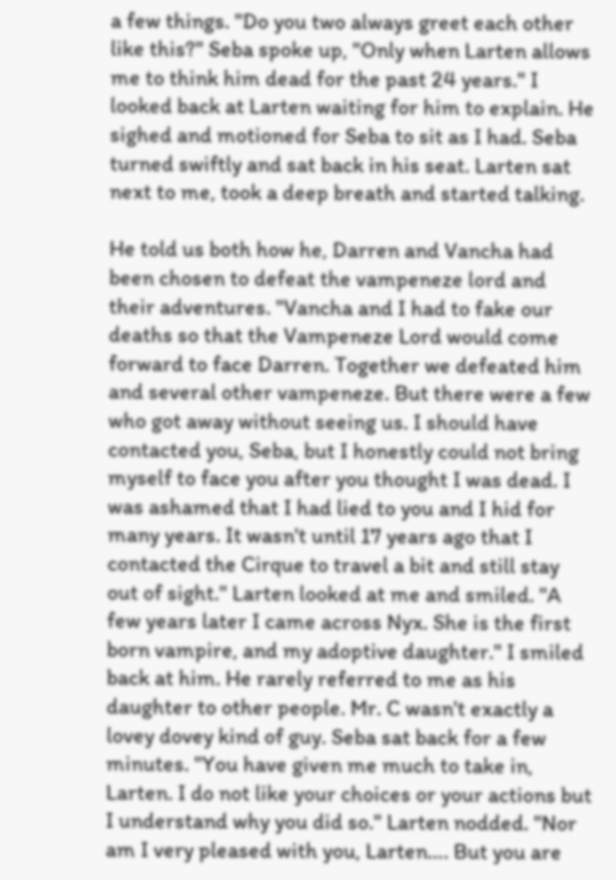a few things. "Do you two always greet each other like this?" Seba spoke up, "Only when Larten allows me to think him dead for the past 24 years." I looked back at Larten waiting for him to explain. He sighed and motioned for Seba to sit as I had. Seba turned swiftly and sat back in his seat. Larten sat next to me, took a deep breath and started talking.

He told us both how he, Darren and Vancha had been chosen to defeat the vampeneze lord and their adventures. "Vancha and I had to fake our deaths so that the Vampeneze Lord would come forward to face Darren. Together we defeated him and several other vampeneze. But there were a few who got away without seeing us. I should have contacted you, Seba, but I honestly could not bring myself to face you after you thought I was dead. I was ashamed that I had lied to you and I hid for many years. It wasn't until 17 years ago that I contacted the Cirque to travel a bit and still stay out of sight." Larten looked at me and smiled. "A few years later I came across Nyx. She is the first born vampire, and my adoptive daughter." I smiled back at him. He rarely referred to me as his daughter to other people. Mr. C wasn't exactly a lovey dovey kind of guy. Seba sat back for a few minutes. "You have given me much to take in, Larten. I do not like your choices or your actions but I understand why you did so." Larten nodded. "Nor am I very pleased with you, Larten…. But you are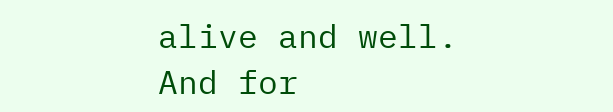alive and well. And for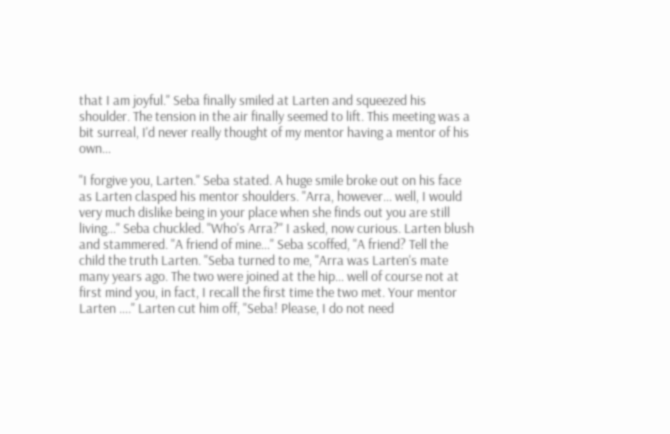that I am joyful." Seba finally smiled at Larten and squeezed his shoulder. The tension in the air finally seemed to lift. This meeting was a bit surreal, I'd never really thought of my mentor having a mentor of his own…

"I forgive you, Larten." Seba stated. A huge smile broke out on his face as Larten clasped his mentor shoulders. "Arra, however… well, I would very much dislike being in your place when she finds out you are still living…" Seba chuckled. "Who's Arra?" I asked, now curious. Larten blush and stammered. "A friend of mine…" Seba scoffed, "A friend? Tell the child the truth Larten. "Seba turned to me, "Arra was Larten's mate many years ago. The two were joined at the hip… well of course not at first mind you, in fact, I recall the first time the two met. Your mentor Larten …." Larten cut him off, "Seba! Please, I do not need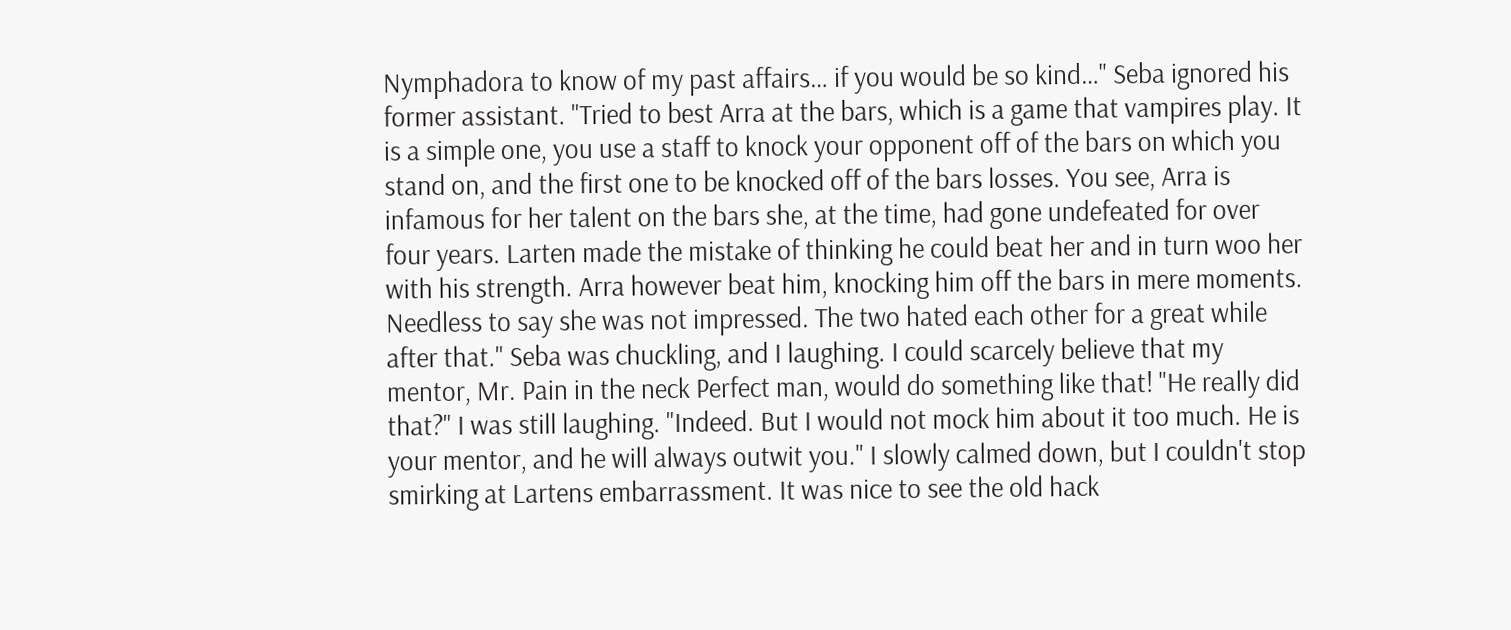Nymphadora to know of my past affairs… if you would be so kind…" Seba ignored his former assistant. "Tried to best Arra at the bars, which is a game that vampires play. It is a simple one, you use a staff to knock your opponent off of the bars on which you stand on, and the first one to be knocked off of the bars losses. You see, Arra is infamous for her talent on the bars she, at the time, had gone undefeated for over four years. Larten made the mistake of thinking he could beat her and in turn woo her with his strength. Arra however beat him, knocking him off the bars in mere moments. Needless to say she was not impressed. The two hated each other for a great while after that." Seba was chuckling, and I laughing. I could scarcely believe that my mentor, Mr. Pain in the neck Perfect man, would do something like that! "He really did that?" I was still laughing. "Indeed. But I would not mock him about it too much. He is your mentor, and he will always outwit you." I slowly calmed down, but I couldn't stop smirking at Lartens embarrassment. It was nice to see the old hack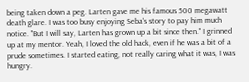being taken down a peg. Larten gave me his famous 500 megawatt death glare. I was too busy enjoying Seba's story to pay him much notice. "But I will say, Larten has grown up a bit since then." I grinned up at my mentor. Yeah, I loved the old hack, even if he was a bit of a prude sometimes. I started eating, not really caring what it was, I was hungry.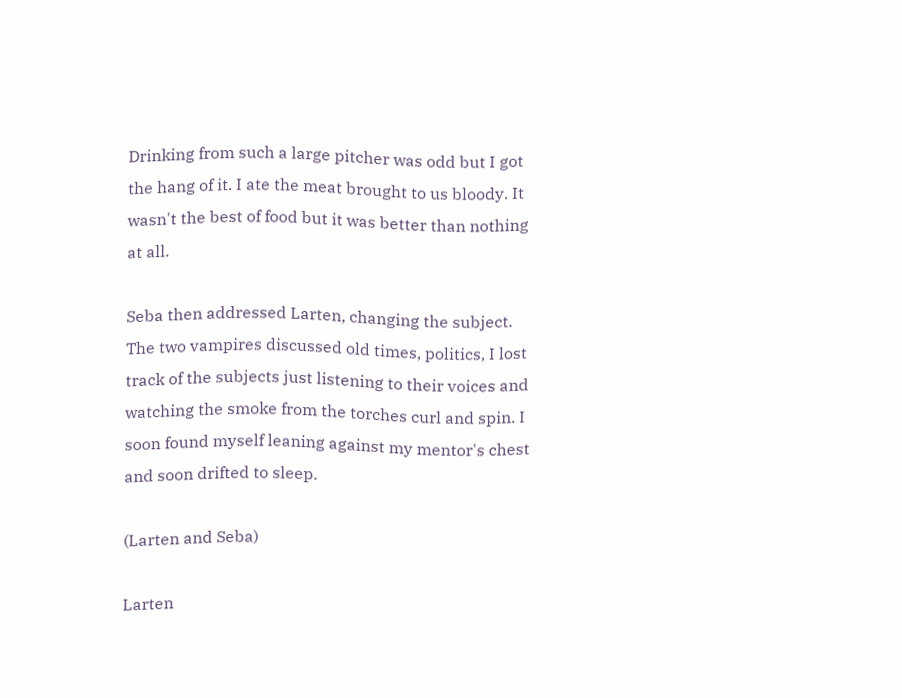Drinking from such a large pitcher was odd but I got the hang of it. I ate the meat brought to us bloody. It wasn't the best of food but it was better than nothing at all.

Seba then addressed Larten, changing the subject. The two vampires discussed old times, politics, I lost track of the subjects just listening to their voices and watching the smoke from the torches curl and spin. I soon found myself leaning against my mentor's chest and soon drifted to sleep.

(Larten and Seba)

Larten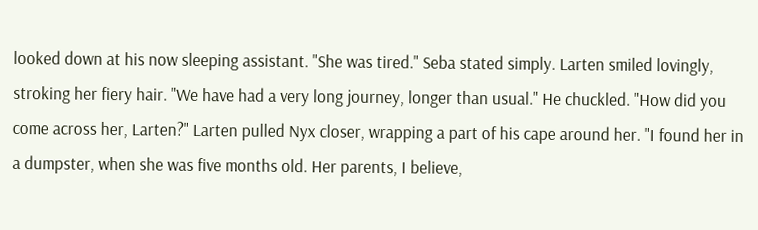looked down at his now sleeping assistant. "She was tired." Seba stated simply. Larten smiled lovingly, stroking her fiery hair. "We have had a very long journey, longer than usual." He chuckled. "How did you come across her, Larten?" Larten pulled Nyx closer, wrapping a part of his cape around her. "I found her in a dumpster, when she was five months old. Her parents, I believe,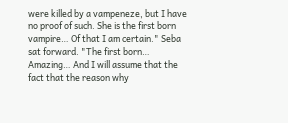were killed by a vampeneze, but I have no proof of such. She is the first born vampire… Of that I am certain." Seba sat forward. "The first born… Amazing… And I will assume that the fact that the reason why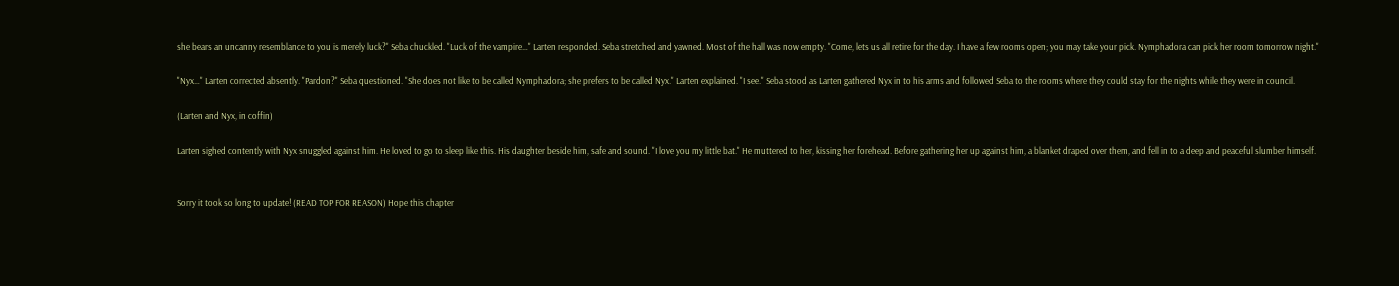she bears an uncanny resemblance to you is merely luck?" Seba chuckled. "Luck of the vampire…" Larten responded. Seba stretched and yawned. Most of the hall was now empty. "Come, lets us all retire for the day. I have a few rooms open; you may take your pick. Nymphadora can pick her room tomorrow night."

"Nyx…" Larten corrected absently. "Pardon?" Seba questioned. "She does not like to be called Nymphadora; she prefers to be called Nyx." Larten explained. "I see." Seba stood as Larten gathered Nyx in to his arms and followed Seba to the rooms where they could stay for the nights while they were in council.

(Larten and Nyx, in coffin)

Larten sighed contently with Nyx snuggled against him. He loved to go to sleep like this. His daughter beside him, safe and sound. "I love you my little bat." He muttered to her, kissing her forehead. Before gathering her up against him, a blanket draped over them, and fell in to a deep and peaceful slumber himself.


Sorry it took so long to update! (READ TOP FOR REASON) Hope this chapter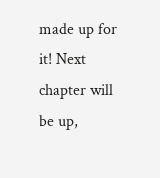made up for it! Next chapter will be up,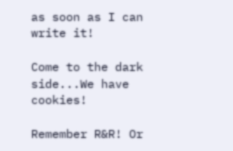as soon as I can write it!

Come to the dark side...We have cookies!

Remember R&R! Or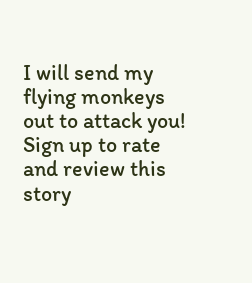I will send my flying monkeys out to attack you!
Sign up to rate and review this story